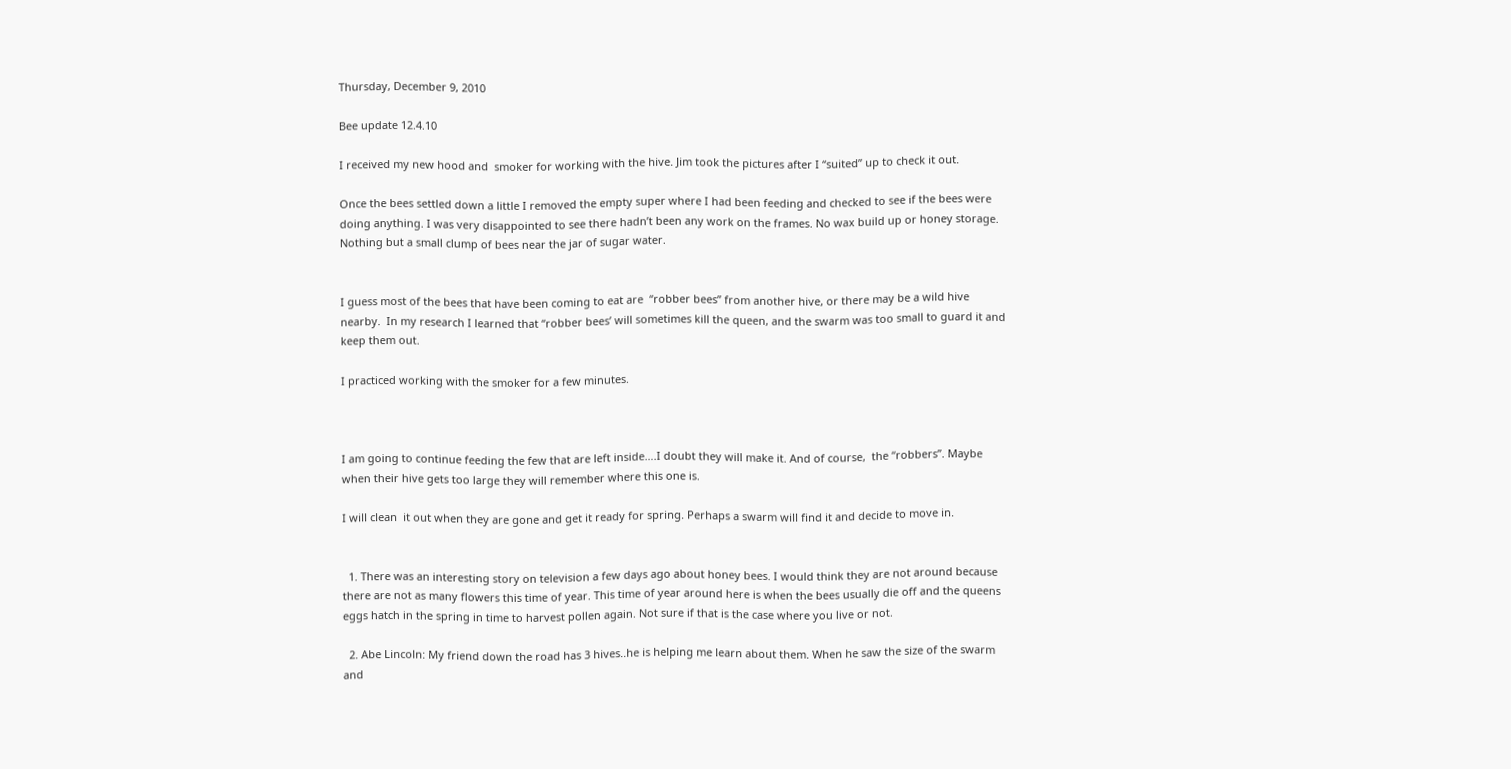Thursday, December 9, 2010

Bee update 12.4.10

I received my new hood and  smoker for working with the hive. Jim took the pictures after I “suited” up to check it out.

Once the bees settled down a little I removed the empty super where I had been feeding and checked to see if the bees were doing anything. I was very disappointed to see there hadn’t been any work on the frames. No wax build up or honey storage. Nothing but a small clump of bees near the jar of sugar water.


I guess most of the bees that have been coming to eat are  “robber bees” from another hive, or there may be a wild hive nearby.  In my research I learned that “robber bees’ will sometimes kill the queen, and the swarm was too small to guard it and keep them out.

I practiced working with the smoker for a few minutes.



I am going to continue feeding the few that are left inside….I doubt they will make it. And of course,  the “robbers”. Maybe when their hive gets too large they will remember where this one is.

I will clean  it out when they are gone and get it ready for spring. Perhaps a swarm will find it and decide to move in.


  1. There was an interesting story on television a few days ago about honey bees. I would think they are not around because there are not as many flowers this time of year. This time of year around here is when the bees usually die off and the queens eggs hatch in the spring in time to harvest pollen again. Not sure if that is the case where you live or not.

  2. Abe Lincoln: My friend down the road has 3 hives..he is helping me learn about them. When he saw the size of the swarm and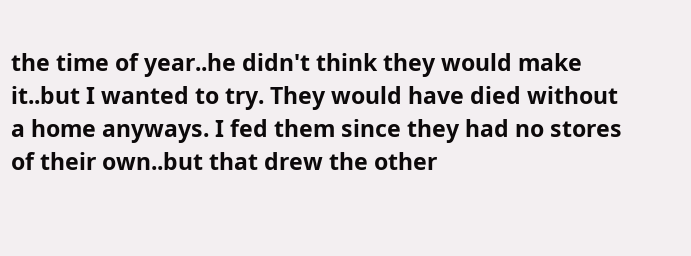the time of year..he didn't think they would make it..but I wanted to try. They would have died without a home anyways. I fed them since they had no stores of their own..but that drew the other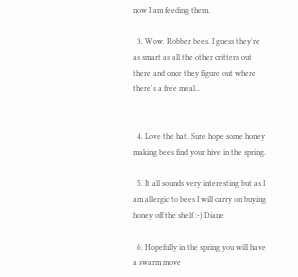now I am feeding them.

  3. Wow. Robber bees. I guess they're as smart as all the other critters out there and once they figure out where there's a free meal...


  4. Love the hat. Sure hope some honey making bees find your hive in the spring.

  5. It all sounds very interesting but as I am allergic to bees I will carry on buying honey off the shelf :-) Diane

  6. Hopefully in the spring you will have a swarm move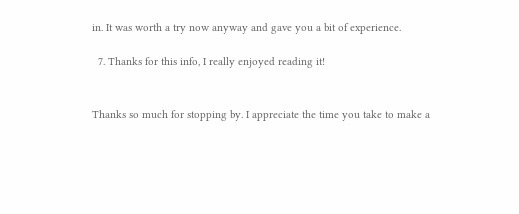in. It was worth a try now anyway and gave you a bit of experience.

  7. Thanks for this info, I really enjoyed reading it!


Thanks so much for stopping by. I appreciate the time you take to make a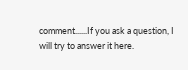comment......If you ask a question, I will try to answer it here.